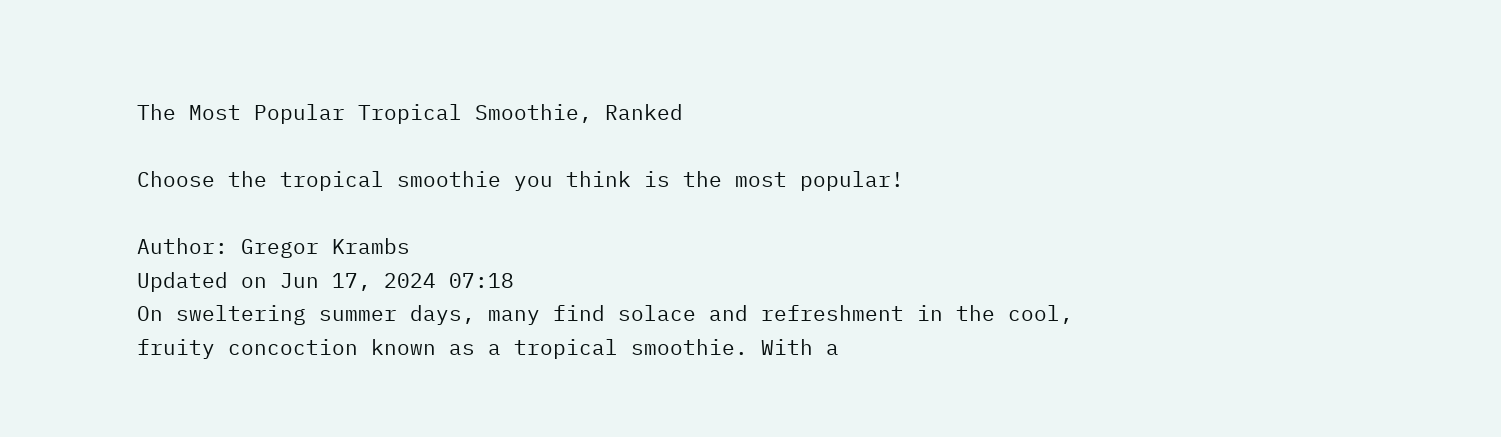The Most Popular Tropical Smoothie, Ranked

Choose the tropical smoothie you think is the most popular!

Author: Gregor Krambs
Updated on Jun 17, 2024 07:18
On sweltering summer days, many find solace and refreshment in the cool, fruity concoction known as a tropical smoothie. With a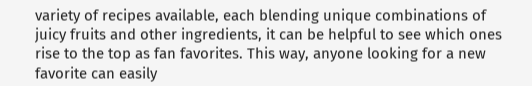variety of recipes available, each blending unique combinations of juicy fruits and other ingredients, it can be helpful to see which ones rise to the top as fan favorites. This way, anyone looking for a new favorite can easily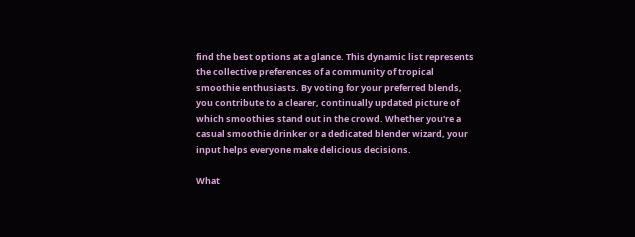find the best options at a glance. This dynamic list represents the collective preferences of a community of tropical smoothie enthusiasts. By voting for your preferred blends, you contribute to a clearer, continually updated picture of which smoothies stand out in the crowd. Whether you're a casual smoothie drinker or a dedicated blender wizard, your input helps everyone make delicious decisions.

What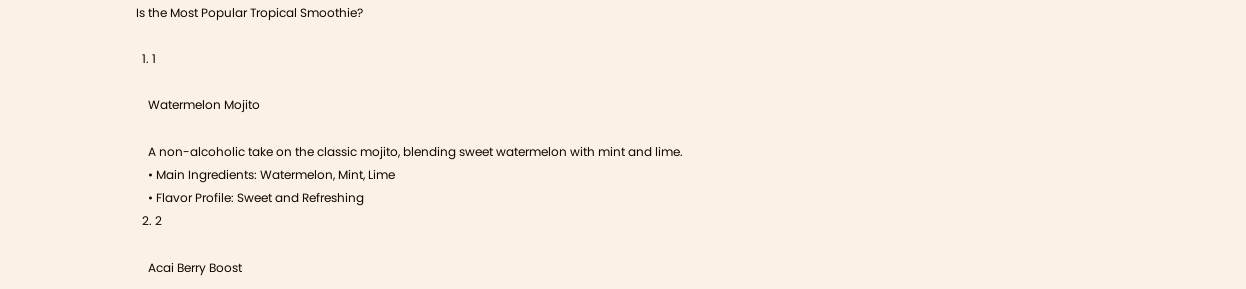Is the Most Popular Tropical Smoothie?

  1. 1

    Watermelon Mojito

    A non-alcoholic take on the classic mojito, blending sweet watermelon with mint and lime.
    • Main Ingredients: Watermelon, Mint, Lime
    • Flavor Profile: Sweet and Refreshing
  2. 2

    Acai Berry Boost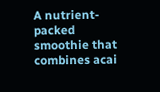A nutrient-packed smoothie that combines acai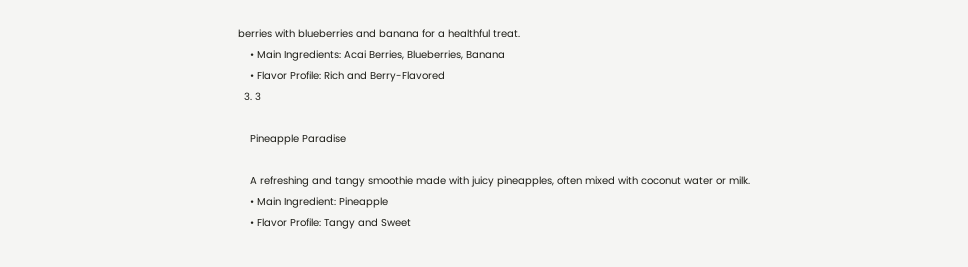berries with blueberries and banana for a healthful treat.
    • Main Ingredients: Acai Berries, Blueberries, Banana
    • Flavor Profile: Rich and Berry-Flavored
  3. 3

    Pineapple Paradise

    A refreshing and tangy smoothie made with juicy pineapples, often mixed with coconut water or milk.
    • Main Ingredient: Pineapple
    • Flavor Profile: Tangy and Sweet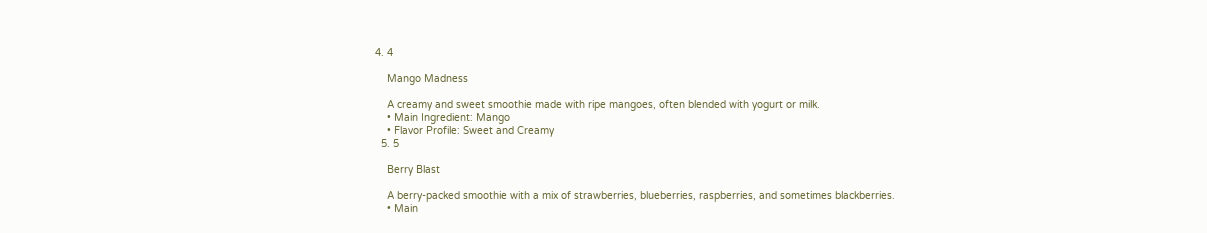4. 4

    Mango Madness

    A creamy and sweet smoothie made with ripe mangoes, often blended with yogurt or milk.
    • Main Ingredient: Mango
    • Flavor Profile: Sweet and Creamy
  5. 5

    Berry Blast

    A berry-packed smoothie with a mix of strawberries, blueberries, raspberries, and sometimes blackberries.
    • Main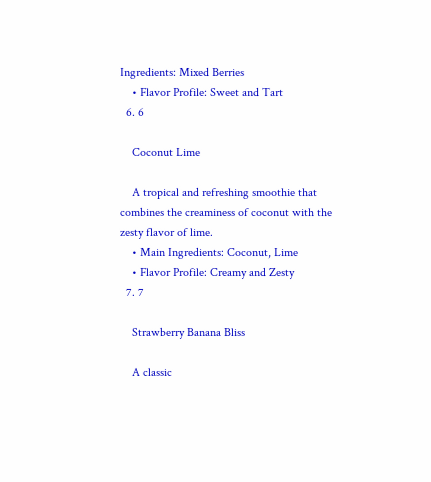Ingredients: Mixed Berries
    • Flavor Profile: Sweet and Tart
  6. 6

    Coconut Lime

    A tropical and refreshing smoothie that combines the creaminess of coconut with the zesty flavor of lime.
    • Main Ingredients: Coconut, Lime
    • Flavor Profile: Creamy and Zesty
  7. 7

    Strawberry Banana Bliss

    A classic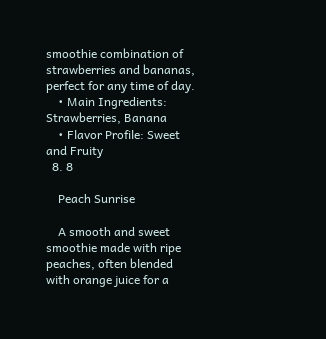smoothie combination of strawberries and bananas, perfect for any time of day.
    • Main Ingredients: Strawberries, Banana
    • Flavor Profile: Sweet and Fruity
  8. 8

    Peach Sunrise

    A smooth and sweet smoothie made with ripe peaches, often blended with orange juice for a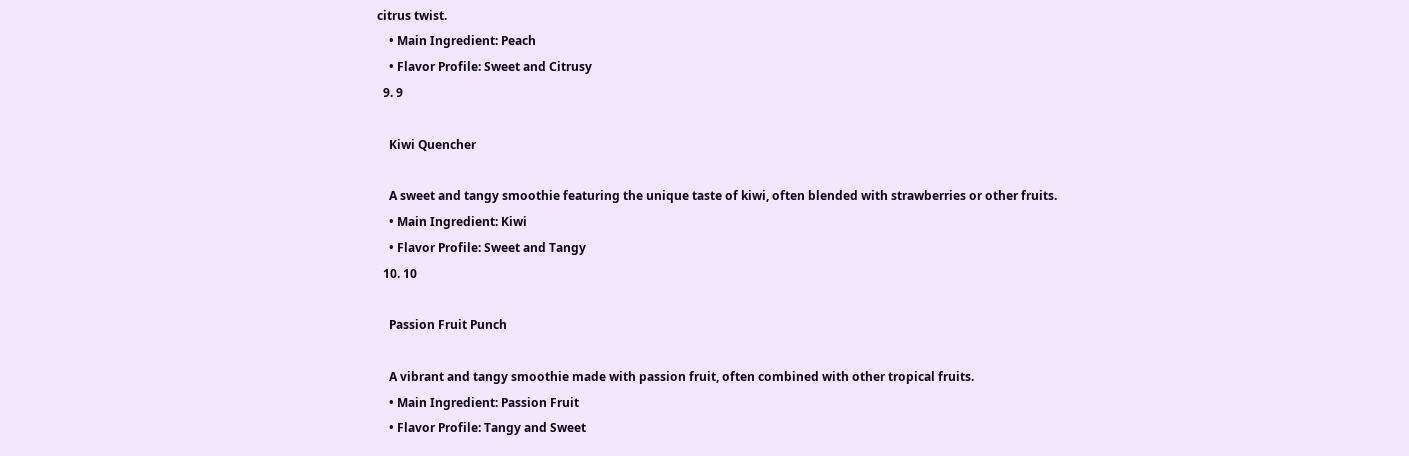citrus twist.
    • Main Ingredient: Peach
    • Flavor Profile: Sweet and Citrusy
  9. 9

    Kiwi Quencher

    A sweet and tangy smoothie featuring the unique taste of kiwi, often blended with strawberries or other fruits.
    • Main Ingredient: Kiwi
    • Flavor Profile: Sweet and Tangy
  10. 10

    Passion Fruit Punch

    A vibrant and tangy smoothie made with passion fruit, often combined with other tropical fruits.
    • Main Ingredient: Passion Fruit
    • Flavor Profile: Tangy and Sweet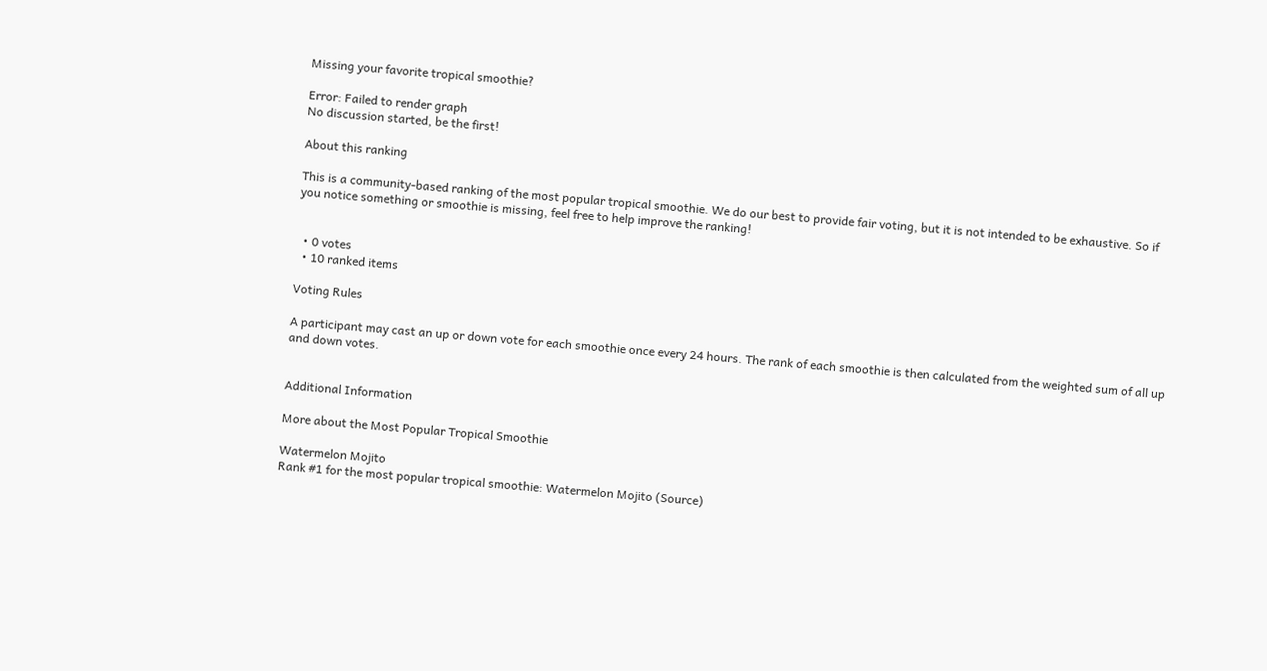Missing your favorite tropical smoothie?

Error: Failed to render graph
No discussion started, be the first!

About this ranking

This is a community-based ranking of the most popular tropical smoothie. We do our best to provide fair voting, but it is not intended to be exhaustive. So if you notice something or smoothie is missing, feel free to help improve the ranking!


  • 0 votes
  • 10 ranked items

Voting Rules

A participant may cast an up or down vote for each smoothie once every 24 hours. The rank of each smoothie is then calculated from the weighted sum of all up and down votes.


Additional Information

More about the Most Popular Tropical Smoothie

Watermelon Mojito
Rank #1 for the most popular tropical smoothie: Watermelon Mojito (Source)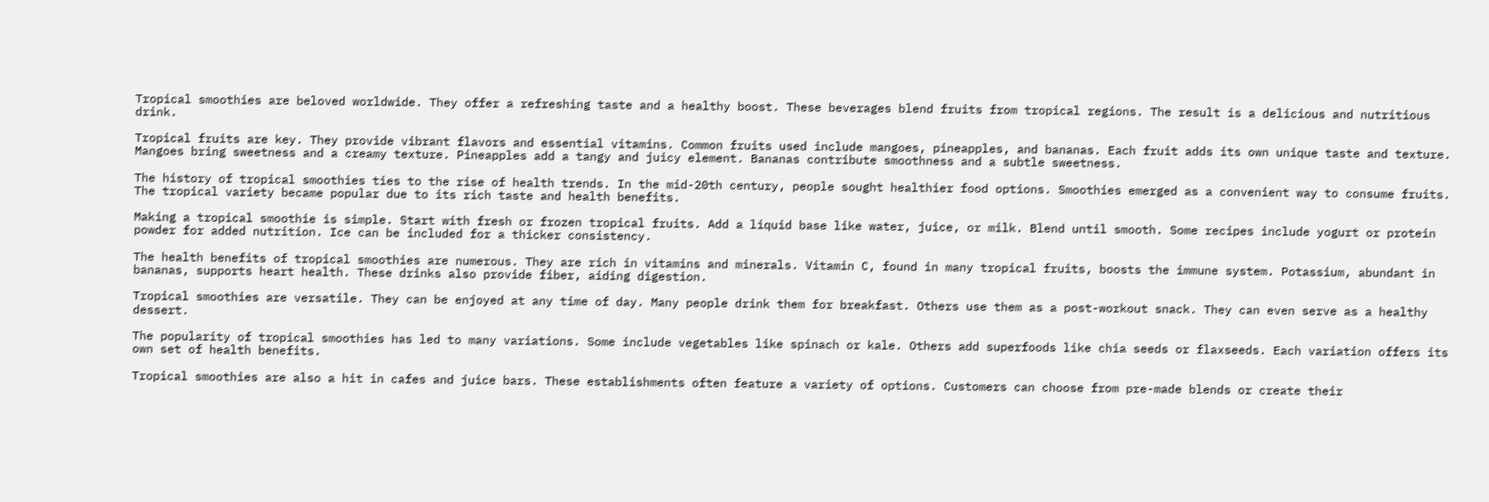Tropical smoothies are beloved worldwide. They offer a refreshing taste and a healthy boost. These beverages blend fruits from tropical regions. The result is a delicious and nutritious drink.

Tropical fruits are key. They provide vibrant flavors and essential vitamins. Common fruits used include mangoes, pineapples, and bananas. Each fruit adds its own unique taste and texture. Mangoes bring sweetness and a creamy texture. Pineapples add a tangy and juicy element. Bananas contribute smoothness and a subtle sweetness.

The history of tropical smoothies ties to the rise of health trends. In the mid-20th century, people sought healthier food options. Smoothies emerged as a convenient way to consume fruits. The tropical variety became popular due to its rich taste and health benefits.

Making a tropical smoothie is simple. Start with fresh or frozen tropical fruits. Add a liquid base like water, juice, or milk. Blend until smooth. Some recipes include yogurt or protein powder for added nutrition. Ice can be included for a thicker consistency.

The health benefits of tropical smoothies are numerous. They are rich in vitamins and minerals. Vitamin C, found in many tropical fruits, boosts the immune system. Potassium, abundant in bananas, supports heart health. These drinks also provide fiber, aiding digestion.

Tropical smoothies are versatile. They can be enjoyed at any time of day. Many people drink them for breakfast. Others use them as a post-workout snack. They can even serve as a healthy dessert.

The popularity of tropical smoothies has led to many variations. Some include vegetables like spinach or kale. Others add superfoods like chia seeds or flaxseeds. Each variation offers its own set of health benefits.

Tropical smoothies are also a hit in cafes and juice bars. These establishments often feature a variety of options. Customers can choose from pre-made blends or create their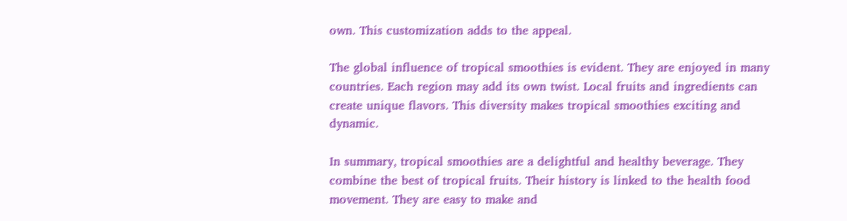own. This customization adds to the appeal.

The global influence of tropical smoothies is evident. They are enjoyed in many countries. Each region may add its own twist. Local fruits and ingredients can create unique flavors. This diversity makes tropical smoothies exciting and dynamic.

In summary, tropical smoothies are a delightful and healthy beverage. They combine the best of tropical fruits. Their history is linked to the health food movement. They are easy to make and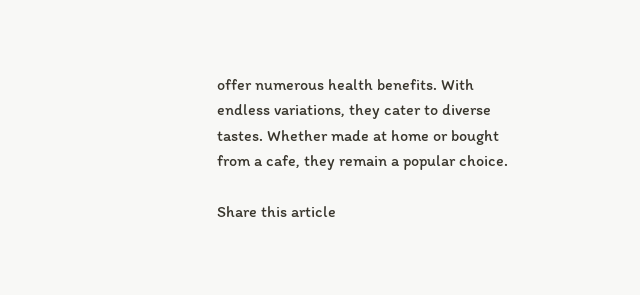offer numerous health benefits. With endless variations, they cater to diverse tastes. Whether made at home or bought from a cafe, they remain a popular choice.

Share this article